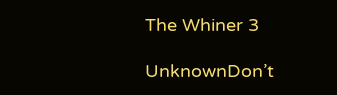The Whiner 3

UnknownDon’t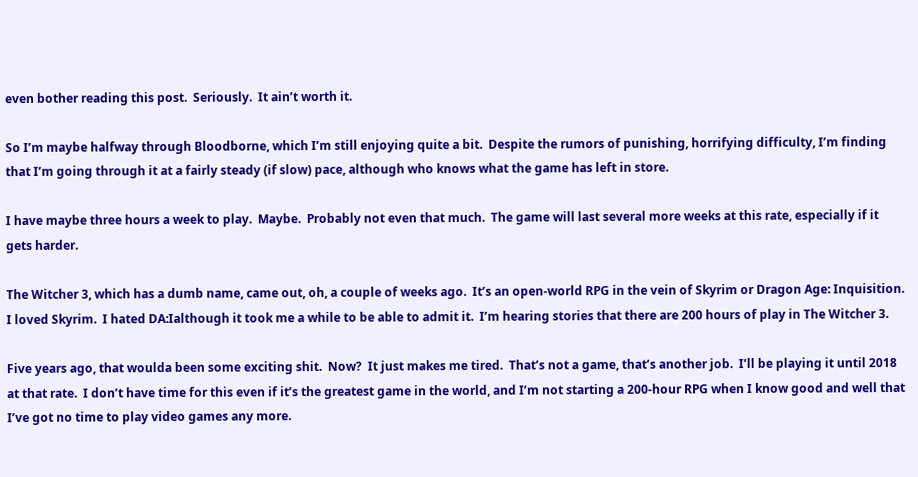even bother reading this post.  Seriously.  It ain’t worth it.

So I’m maybe halfway through Bloodborne, which I’m still enjoying quite a bit.  Despite the rumors of punishing, horrifying difficulty, I’m finding that I’m going through it at a fairly steady (if slow) pace, although who knows what the game has left in store.

I have maybe three hours a week to play.  Maybe.  Probably not even that much.  The game will last several more weeks at this rate, especially if it gets harder.

The Witcher 3, which has a dumb name, came out, oh, a couple of weeks ago.  It’s an open-world RPG in the vein of Skyrim or Dragon Age: Inquisition.  I loved Skyrim.  I hated DA:Ialthough it took me a while to be able to admit it.  I’m hearing stories that there are 200 hours of play in The Witcher 3.

Five years ago, that woulda been some exciting shit.  Now?  It just makes me tired.  That’s not a game, that’s another job.  I’ll be playing it until 2018 at that rate.  I don’t have time for this even if it’s the greatest game in the world, and I’m not starting a 200-hour RPG when I know good and well that I’ve got no time to play video games any more.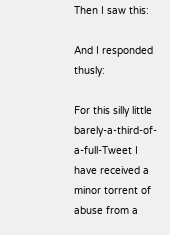Then I saw this:

And I responded thusly:

For this silly little barely-a-third-of-a-full-Tweet I have received a minor torrent of abuse from a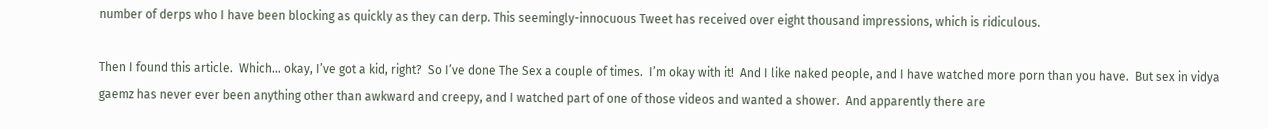number of derps who I have been blocking as quickly as they can derp. This seemingly-innocuous Tweet has received over eight thousand impressions, which is ridiculous.

Then I found this article.  Which… okay, I’ve got a kid, right?  So I’ve done The Sex a couple of times.  I’m okay with it!  And I like naked people, and I have watched more porn than you have.  But sex in vidya gaemz has never ever been anything other than awkward and creepy, and I watched part of one of those videos and wanted a shower.  And apparently there are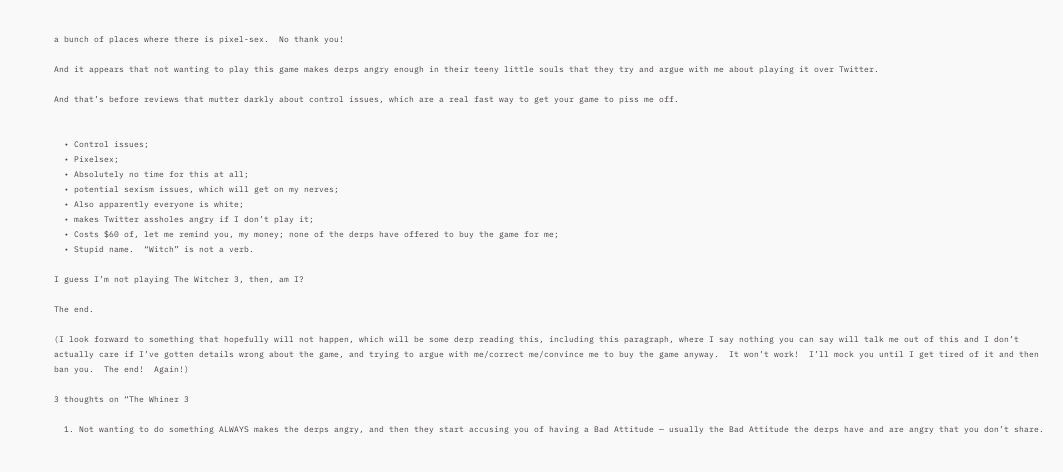a bunch of places where there is pixel-sex.  No thank you!

And it appears that not wanting to play this game makes derps angry enough in their teeny little souls that they try and argue with me about playing it over Twitter.

And that’s before reviews that mutter darkly about control issues, which are a real fast way to get your game to piss me off.


  • Control issues;
  • Pixelsex;
  • Absolutely no time for this at all;
  • potential sexism issues, which will get on my nerves;
  • Also apparently everyone is white;
  • makes Twitter assholes angry if I don’t play it;
  • Costs $60 of, let me remind you, my money; none of the derps have offered to buy the game for me;
  • Stupid name.  “Witch” is not a verb.

I guess I’m not playing The Witcher 3, then, am I?

The end.

(I look forward to something that hopefully will not happen, which will be some derp reading this, including this paragraph, where I say nothing you can say will talk me out of this and I don’t actually care if I’ve gotten details wrong about the game, and trying to argue with me/correct me/convince me to buy the game anyway.  It won’t work!  I’ll mock you until I get tired of it and then ban you.  The end!  Again!)

3 thoughts on “The Whiner 3

  1. Not wanting to do something ALWAYS makes the derps angry, and then they start accusing you of having a Bad Attitude — usually the Bad Attitude the derps have and are angry that you don’t share.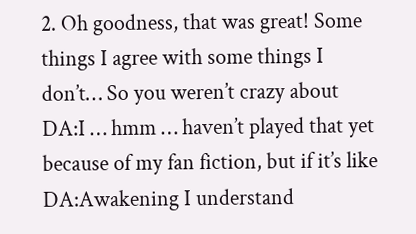2. Oh goodness, that was great! Some things I agree with some things I don’t… So you weren’t crazy about DA:I … hmm … haven’t played that yet because of my fan fiction, but if it’s like DA:Awakening I understand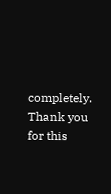completely. Thank you for this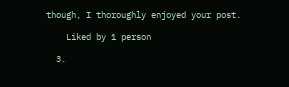though, I thoroughly enjoyed your post.

    Liked by 1 person

  3.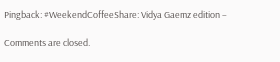Pingback: #WeekendCoffeeShare: Vidya Gaemz edition –

Comments are closed.